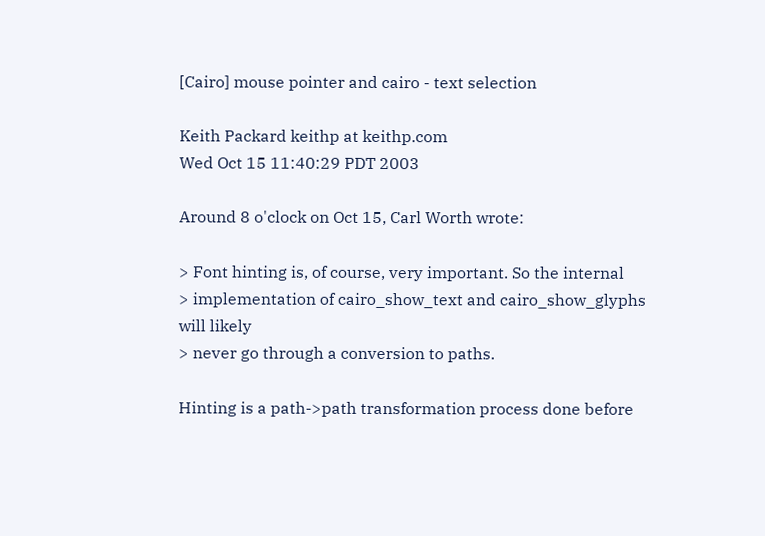[Cairo] mouse pointer and cairo - text selection

Keith Packard keithp at keithp.com
Wed Oct 15 11:40:29 PDT 2003

Around 8 o'clock on Oct 15, Carl Worth wrote:

> Font hinting is, of course, very important. So the internal
> implementation of cairo_show_text and cairo_show_glyphs will likely
> never go through a conversion to paths.

Hinting is a path->path transformation process done before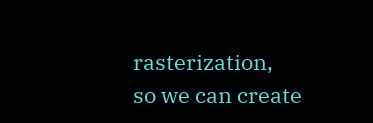rasterization,
so we can create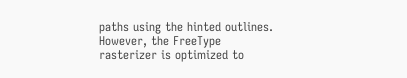paths using the hinted outlines.  However, the FreeType
rasterizer is optimized to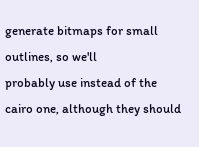generate bitmaps for small outlines, so we'll
probably use instead of the cairo one, although they should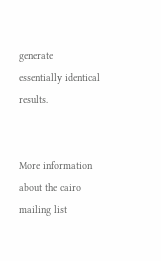generate
essentially identical results.


More information about the cairo mailing list